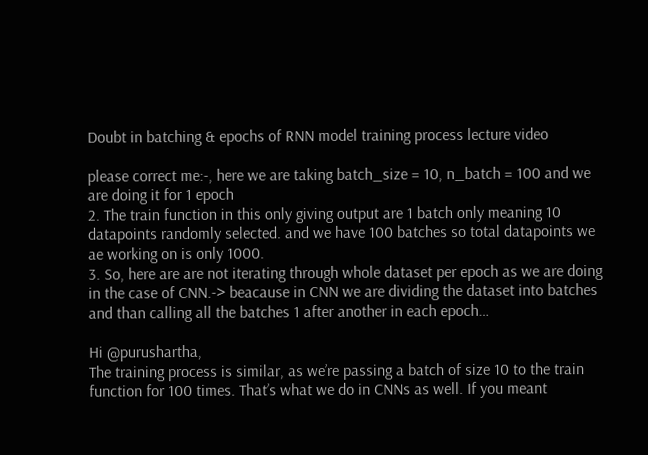Doubt in batching & epochs of RNN model training process lecture video

please correct me:-, here we are taking batch_size = 10, n_batch = 100 and we are doing it for 1 epoch
2. The train function in this only giving output are 1 batch only meaning 10 datapoints randomly selected. and we have 100 batches so total datapoints we ae working on is only 1000.
3. So, here are are not iterating through whole dataset per epoch as we are doing in the case of CNN.-> beacause in CNN we are dividing the dataset into batches and than calling all the batches 1 after another in each epoch…

Hi @purushartha,
The training process is similar, as we’re passing a batch of size 10 to the train function for 100 times. That’s what we do in CNNs as well. If you meant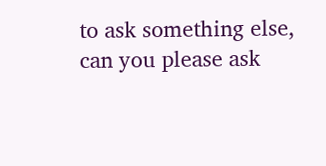to ask something else, can you please ask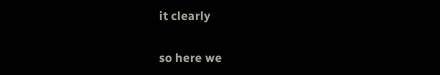it clearly

so here we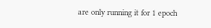are only running it for 1 epoch